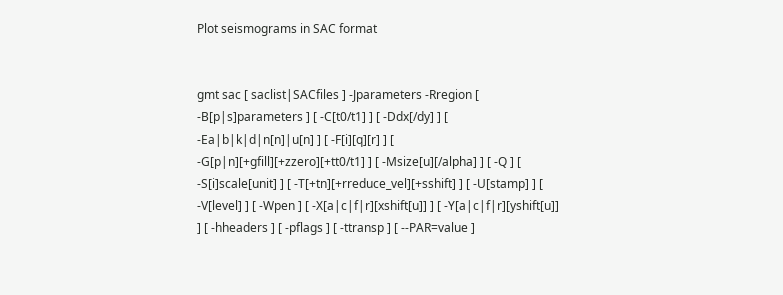Plot seismograms in SAC format


gmt sac [ saclist|SACfiles ] -Jparameters -Rregion [ -B[p|s]parameters ] [ -C[t0/t1] ] [ -Ddx[/dy] ] [ -Ea|b|k|d|n[n]|u[n] ] [ -F[i][q][r] ] [ -G[p|n][+gfill][+zzero][+tt0/t1] ] [ -Msize[u][/alpha] ] [ -Q ] [ -S[i]scale[unit] ] [ -T[+tn][+rreduce_vel][+sshift] ] [ -U[stamp] ] [ -V[level] ] [ -Wpen ] [ -X[a|c|f|r][xshift[u]] ] [ -Y[a|c|f|r][yshift[u]] ] [ -hheaders ] [ -pflags ] [ -ttransp ] [ --PAR=value ]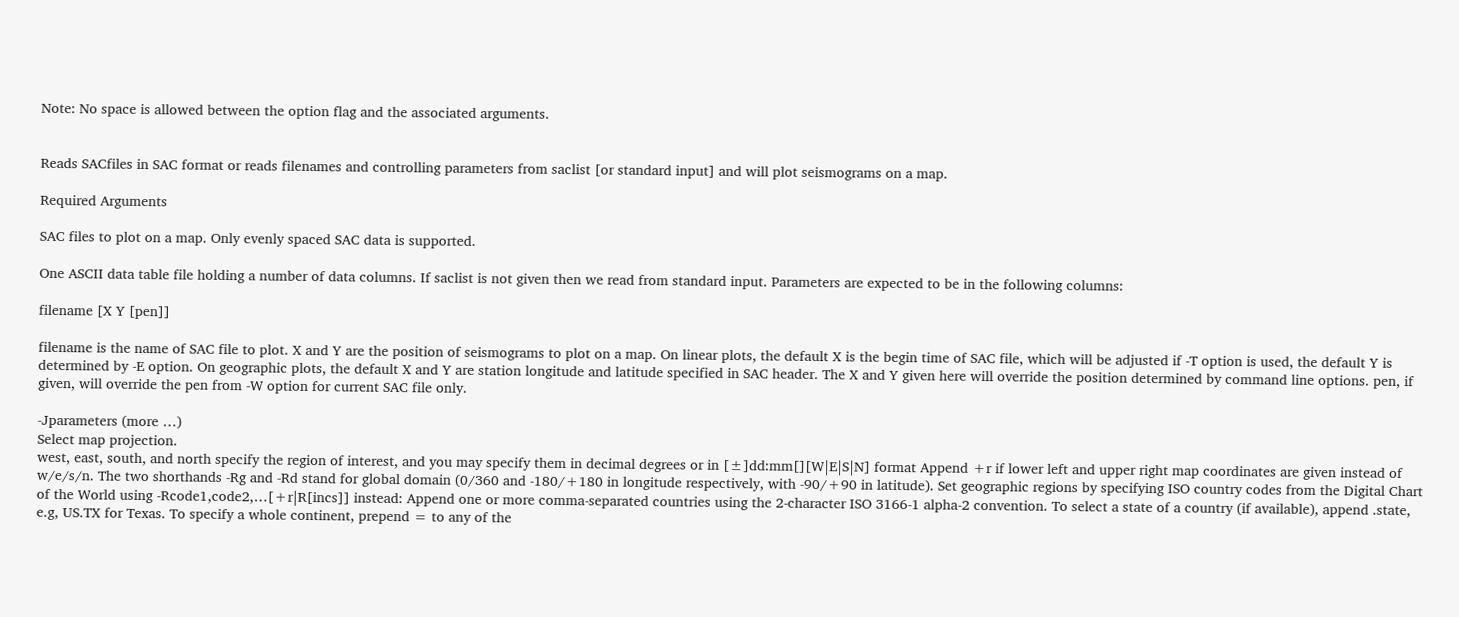Note: No space is allowed between the option flag and the associated arguments.


Reads SACfiles in SAC format or reads filenames and controlling parameters from saclist [or standard input] and will plot seismograms on a map.

Required Arguments

SAC files to plot on a map. Only evenly spaced SAC data is supported.

One ASCII data table file holding a number of data columns. If saclist is not given then we read from standard input. Parameters are expected to be in the following columns:

filename [X Y [pen]]

filename is the name of SAC file to plot. X and Y are the position of seismograms to plot on a map. On linear plots, the default X is the begin time of SAC file, which will be adjusted if -T option is used, the default Y is determined by -E option. On geographic plots, the default X and Y are station longitude and latitude specified in SAC header. The X and Y given here will override the position determined by command line options. pen, if given, will override the pen from -W option for current SAC file only.

-Jparameters (more …)
Select map projection.
west, east, south, and north specify the region of interest, and you may specify them in decimal degrees or in [±]dd:mm[][W|E|S|N] format Append +r if lower left and upper right map coordinates are given instead of w/e/s/n. The two shorthands -Rg and -Rd stand for global domain (0/360 and -180/+180 in longitude respectively, with -90/+90 in latitude). Set geographic regions by specifying ISO country codes from the Digital Chart of the World using -Rcode1,code2,…[+r|R[incs]] instead: Append one or more comma-separated countries using the 2-character ISO 3166-1 alpha-2 convention. To select a state of a country (if available), append .state, e.g, US.TX for Texas. To specify a whole continent, prepend = to any of the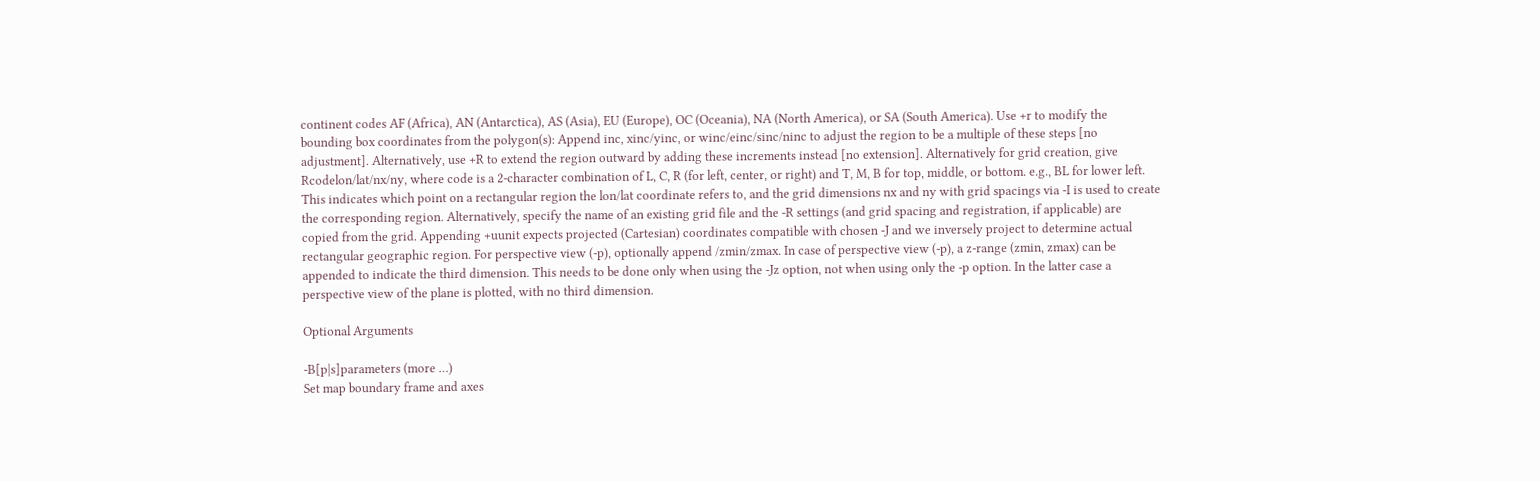continent codes AF (Africa), AN (Antarctica), AS (Asia), EU (Europe), OC (Oceania), NA (North America), or SA (South America). Use +r to modify the bounding box coordinates from the polygon(s): Append inc, xinc/yinc, or winc/einc/sinc/ninc to adjust the region to be a multiple of these steps [no adjustment]. Alternatively, use +R to extend the region outward by adding these increments instead [no extension]. Alternatively for grid creation, give Rcodelon/lat/nx/ny, where code is a 2-character combination of L, C, R (for left, center, or right) and T, M, B for top, middle, or bottom. e.g., BL for lower left. This indicates which point on a rectangular region the lon/lat coordinate refers to, and the grid dimensions nx and ny with grid spacings via -I is used to create the corresponding region. Alternatively, specify the name of an existing grid file and the -R settings (and grid spacing and registration, if applicable) are copied from the grid. Appending +uunit expects projected (Cartesian) coordinates compatible with chosen -J and we inversely project to determine actual rectangular geographic region. For perspective view (-p), optionally append /zmin/zmax. In case of perspective view (-p), a z-range (zmin, zmax) can be appended to indicate the third dimension. This needs to be done only when using the -Jz option, not when using only the -p option. In the latter case a perspective view of the plane is plotted, with no third dimension.

Optional Arguments

-B[p|s]parameters (more …)
Set map boundary frame and axes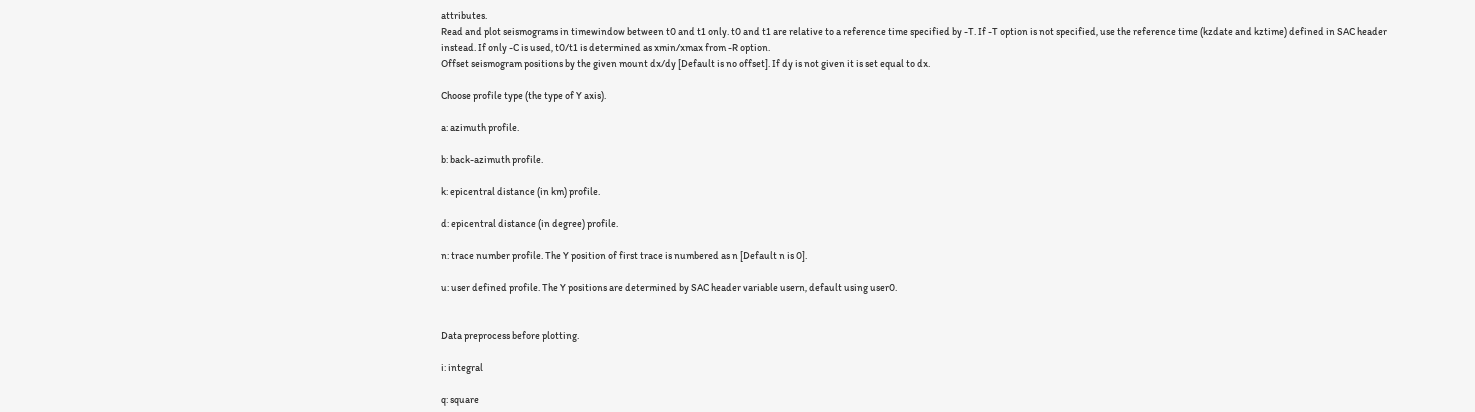attributes.
Read and plot seismograms in timewindow between t0 and t1 only. t0 and t1 are relative to a reference time specified by -T. If -T option is not specified, use the reference time (kzdate and kztime) defined in SAC header instead. If only -C is used, t0/t1 is determined as xmin/xmax from -R option.
Offset seismogram positions by the given mount dx/dy [Default is no offset]. If dy is not given it is set equal to dx.

Choose profile type (the type of Y axis).

a: azimuth profile.

b: back-azimuth profile.

k: epicentral distance (in km) profile.

d: epicentral distance (in degree) profile.

n: trace number profile. The Y position of first trace is numbered as n [Default n is 0].

u: user defined profile. The Y positions are determined by SAC header variable usern, default using user0.


Data preprocess before plotting.

i: integral

q: square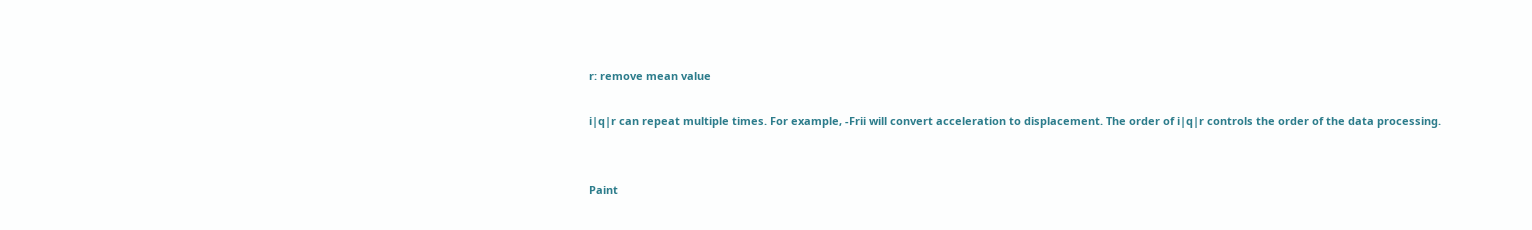r: remove mean value

i|q|r can repeat multiple times. For example, -Frii will convert acceleration to displacement. The order of i|q|r controls the order of the data processing.


Paint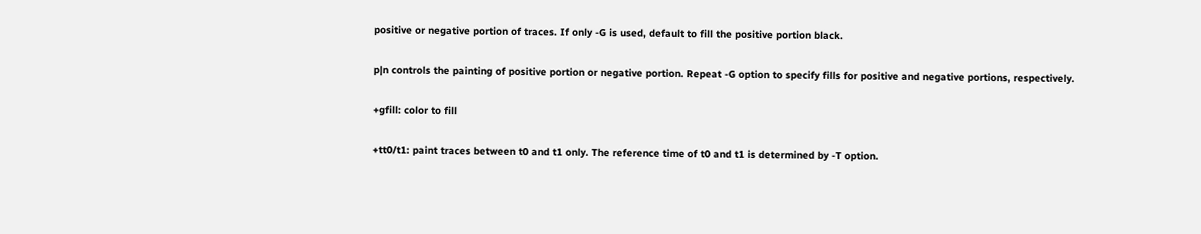positive or negative portion of traces. If only -G is used, default to fill the positive portion black.

p|n controls the painting of positive portion or negative portion. Repeat -G option to specify fills for positive and negative portions, respectively.

+gfill: color to fill

+tt0/t1: paint traces between t0 and t1 only. The reference time of t0 and t1 is determined by -T option.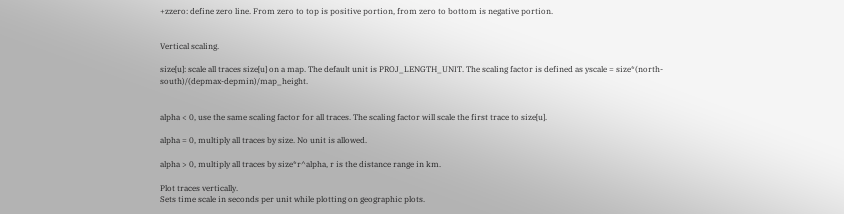+zzero: define zero line. From zero to top is positive portion, from zero to bottom is negative portion.


Vertical scaling.

size[u]: scale all traces size[u] on a map. The default unit is PROJ_LENGTH_UNIT. The scaling factor is defined as yscale = size*(north-south)/(depmax-depmin)/map_height.


alpha < 0, use the same scaling factor for all traces. The scaling factor will scale the first trace to size[u].

alpha = 0, multiply all traces by size. No unit is allowed.

alpha > 0, multiply all traces by size*r^alpha, r is the distance range in km.

Plot traces vertically.
Sets time scale in seconds per unit while plotting on geographic plots.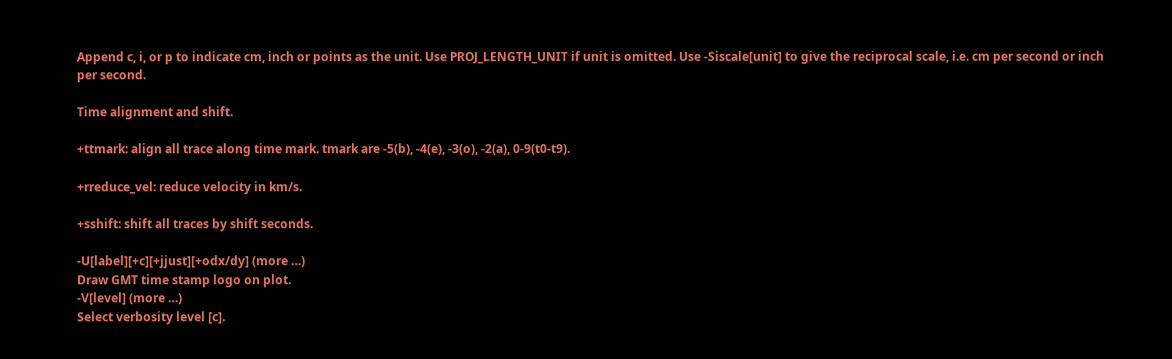Append c, i, or p to indicate cm, inch or points as the unit. Use PROJ_LENGTH_UNIT if unit is omitted. Use -Siscale[unit] to give the reciprocal scale, i.e. cm per second or inch per second.

Time alignment and shift.

+ttmark: align all trace along time mark. tmark are -5(b), -4(e), -3(o), -2(a), 0-9(t0-t9).

+rreduce_vel: reduce velocity in km/s.

+sshift: shift all traces by shift seconds.

-U[label][+c][+jjust][+odx/dy] (more …)
Draw GMT time stamp logo on plot.
-V[level] (more …)
Select verbosity level [c].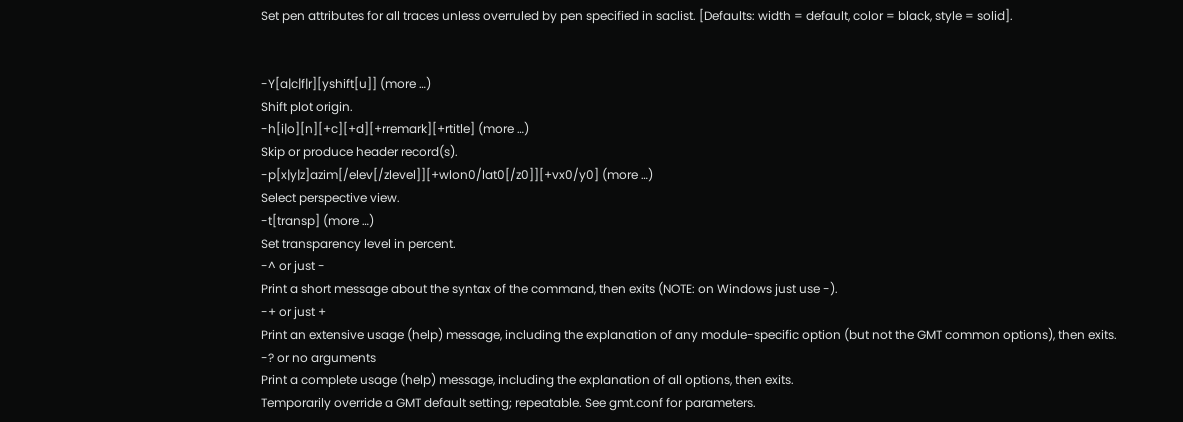Set pen attributes for all traces unless overruled by pen specified in saclist. [Defaults: width = default, color = black, style = solid].


-Y[a|c|f|r][yshift[u]] (more …)
Shift plot origin.
-h[i|o][n][+c][+d][+rremark][+rtitle] (more …)
Skip or produce header record(s).
-p[x|y|z]azim[/elev[/zlevel]][+wlon0/lat0[/z0]][+vx0/y0] (more …)
Select perspective view.
-t[transp] (more …)
Set transparency level in percent.
-^ or just -
Print a short message about the syntax of the command, then exits (NOTE: on Windows just use -).
-+ or just +
Print an extensive usage (help) message, including the explanation of any module-specific option (but not the GMT common options), then exits.
-? or no arguments
Print a complete usage (help) message, including the explanation of all options, then exits.
Temporarily override a GMT default setting; repeatable. See gmt.conf for parameters.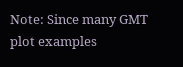Note: Since many GMT plot examples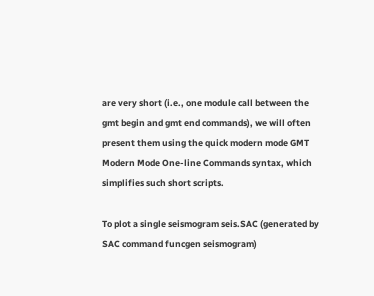are very short (i.e., one module call between the gmt begin and gmt end commands), we will often present them using the quick modern mode GMT Modern Mode One-line Commands syntax, which simplifies such short scripts.

To plot a single seismogram seis.SAC (generated by SAC command funcgen seismogram)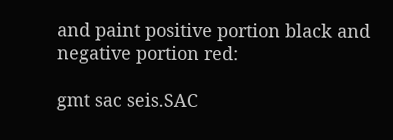and paint positive portion black and negative portion red:

gmt sac seis.SAC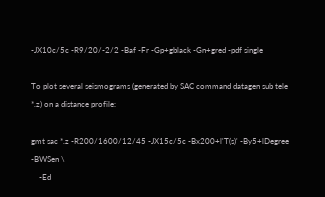-JX10c/5c -R9/20/-2/2 -Baf -Fr -Gp+gblack -Gn+gred -pdf single

To plot several seismograms (generated by SAC command datagen sub tele *.z) on a distance profile:

gmt sac *.z -R200/1600/12/45 -JX15c/5c -Bx200+l'T(s)' -By5+lDegree -BWSen \
    -Ed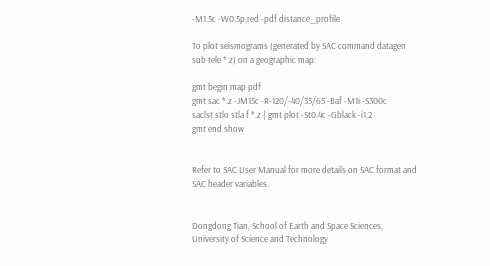-M1.5c -W0.5p,red -pdf distance_profile

To plot seismograms (generated by SAC command datagen sub tele *.z) on a geographic map:

gmt begin map pdf
gmt sac *.z -JM15c -R-120/-40/35/65 -Baf -M1i -S300c
saclst stlo stla f *.z | gmt plot -St0.4c -Gblack -i1,2
gmt end show


Refer to SAC User Manual for more details on SAC format and SAC header variables.


Dongdong Tian, School of Earth and Space Sciences, University of Science and Technology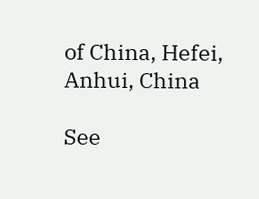of China, Hefei, Anhui, China

See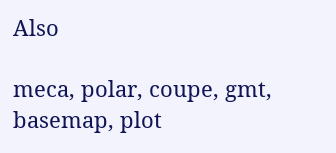Also

meca, polar, coupe, gmt, basemap, plot